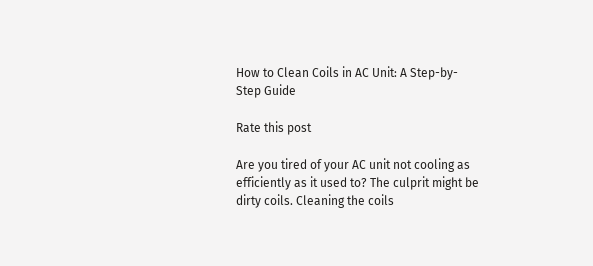How to Clean Coils in AC Unit: A Step-by-Step Guide

Rate this post

Are you tired of your AC unit not cooling as efficiently as it used to? The culprit might be dirty coils. Cleaning the coils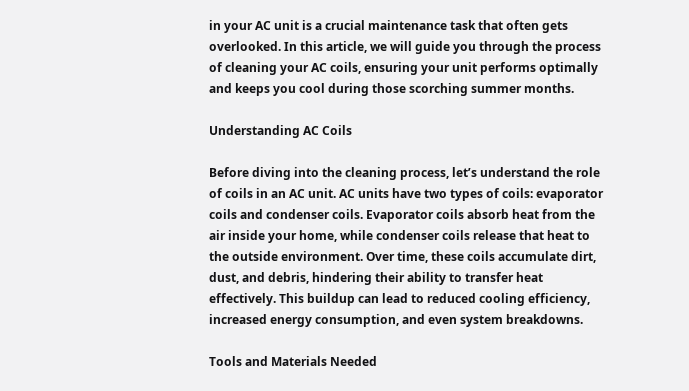in your AC unit is a crucial maintenance task that often gets overlooked. In this article, we will guide you through the process of cleaning your AC coils, ensuring your unit performs optimally and keeps you cool during those scorching summer months.

Understanding AC Coils

Before diving into the cleaning process, let’s understand the role of coils in an AC unit. AC units have two types of coils: evaporator coils and condenser coils. Evaporator coils absorb heat from the air inside your home, while condenser coils release that heat to the outside environment. Over time, these coils accumulate dirt, dust, and debris, hindering their ability to transfer heat effectively. This buildup can lead to reduced cooling efficiency, increased energy consumption, and even system breakdowns.

Tools and Materials Needed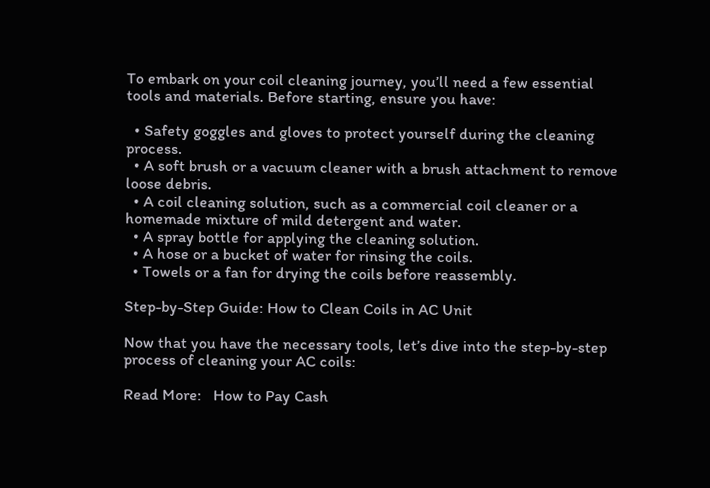To embark on your coil cleaning journey, you’ll need a few essential tools and materials. Before starting, ensure you have:

  • Safety goggles and gloves to protect yourself during the cleaning process.
  • A soft brush or a vacuum cleaner with a brush attachment to remove loose debris.
  • A coil cleaning solution, such as a commercial coil cleaner or a homemade mixture of mild detergent and water.
  • A spray bottle for applying the cleaning solution.
  • A hose or a bucket of water for rinsing the coils.
  • Towels or a fan for drying the coils before reassembly.

Step-by-Step Guide: How to Clean Coils in AC Unit

Now that you have the necessary tools, let’s dive into the step-by-step process of cleaning your AC coils:

Read More:   How to Pay Cash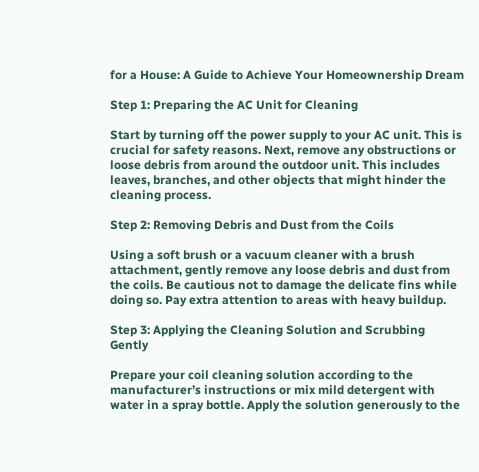for a House: A Guide to Achieve Your Homeownership Dream

Step 1: Preparing the AC Unit for Cleaning

Start by turning off the power supply to your AC unit. This is crucial for safety reasons. Next, remove any obstructions or loose debris from around the outdoor unit. This includes leaves, branches, and other objects that might hinder the cleaning process.

Step 2: Removing Debris and Dust from the Coils

Using a soft brush or a vacuum cleaner with a brush attachment, gently remove any loose debris and dust from the coils. Be cautious not to damage the delicate fins while doing so. Pay extra attention to areas with heavy buildup.

Step 3: Applying the Cleaning Solution and Scrubbing Gently

Prepare your coil cleaning solution according to the manufacturer’s instructions or mix mild detergent with water in a spray bottle. Apply the solution generously to the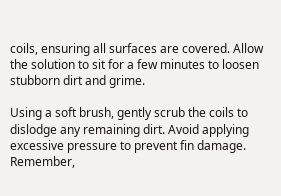coils, ensuring all surfaces are covered. Allow the solution to sit for a few minutes to loosen stubborn dirt and grime.

Using a soft brush, gently scrub the coils to dislodge any remaining dirt. Avoid applying excessive pressure to prevent fin damage. Remember,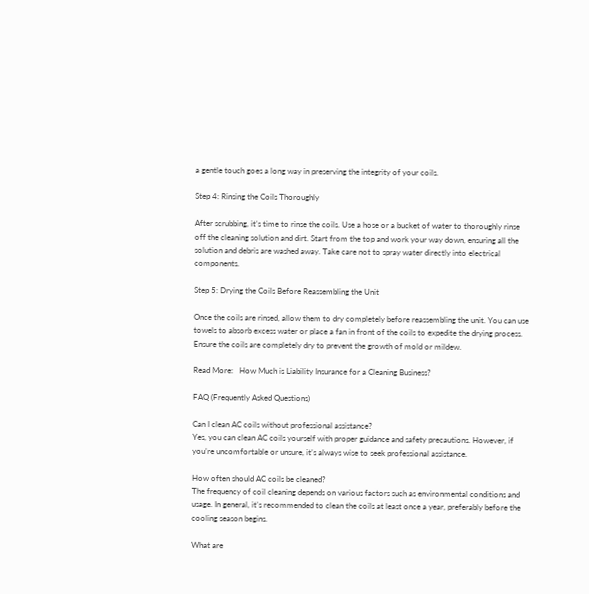a gentle touch goes a long way in preserving the integrity of your coils.

Step 4: Rinsing the Coils Thoroughly

After scrubbing, it’s time to rinse the coils. Use a hose or a bucket of water to thoroughly rinse off the cleaning solution and dirt. Start from the top and work your way down, ensuring all the solution and debris are washed away. Take care not to spray water directly into electrical components.

Step 5: Drying the Coils Before Reassembling the Unit

Once the coils are rinsed, allow them to dry completely before reassembling the unit. You can use towels to absorb excess water or place a fan in front of the coils to expedite the drying process. Ensure the coils are completely dry to prevent the growth of mold or mildew.

Read More:   How Much is Liability Insurance for a Cleaning Business?

FAQ (Frequently Asked Questions)

Can I clean AC coils without professional assistance?
Yes, you can clean AC coils yourself with proper guidance and safety precautions. However, if you’re uncomfortable or unsure, it’s always wise to seek professional assistance.

How often should AC coils be cleaned?
The frequency of coil cleaning depends on various factors such as environmental conditions and usage. In general, it’s recommended to clean the coils at least once a year, preferably before the cooling season begins.

What are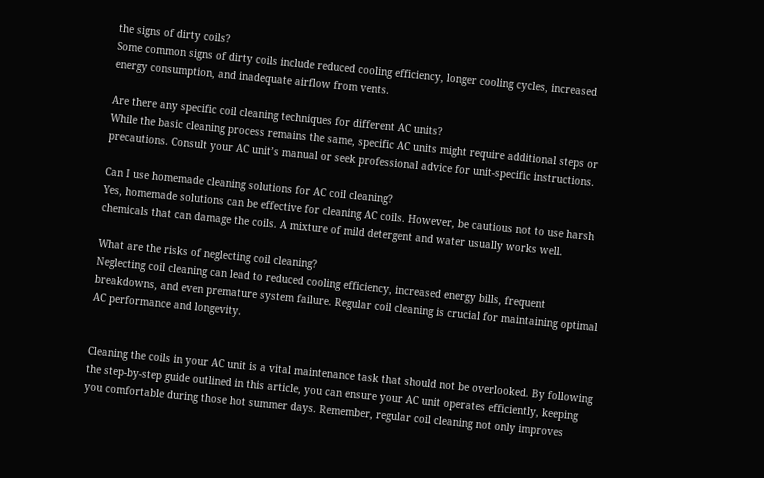the signs of dirty coils?
Some common signs of dirty coils include reduced cooling efficiency, longer cooling cycles, increased energy consumption, and inadequate airflow from vents.

Are there any specific coil cleaning techniques for different AC units?
While the basic cleaning process remains the same, specific AC units might require additional steps or precautions. Consult your AC unit’s manual or seek professional advice for unit-specific instructions.

Can I use homemade cleaning solutions for AC coil cleaning?
Yes, homemade solutions can be effective for cleaning AC coils. However, be cautious not to use harsh chemicals that can damage the coils. A mixture of mild detergent and water usually works well.

What are the risks of neglecting coil cleaning?
Neglecting coil cleaning can lead to reduced cooling efficiency, increased energy bills, frequent breakdowns, and even premature system failure. Regular coil cleaning is crucial for maintaining optimal AC performance and longevity.


Cleaning the coils in your AC unit is a vital maintenance task that should not be overlooked. By following the step-by-step guide outlined in this article, you can ensure your AC unit operates efficiently, keeping you comfortable during those hot summer days. Remember, regular coil cleaning not only improves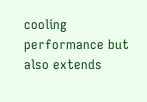cooling performance but also extends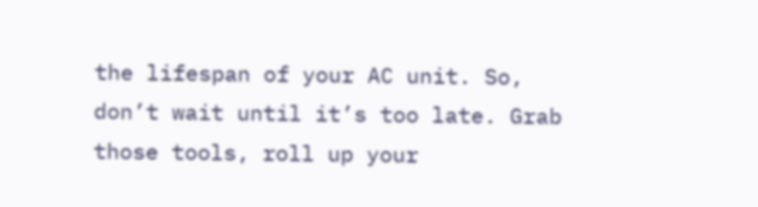the lifespan of your AC unit. So, don’t wait until it’s too late. Grab those tools, roll up your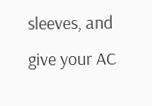sleeves, and give your AC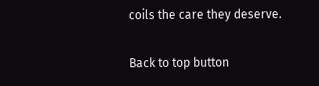coils the care they deserve.

Back to top button